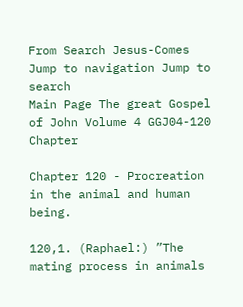From Search Jesus-Comes
Jump to navigation Jump to search
Main Page The great Gospel of John Volume 4 GGJ04-120 Chapter

Chapter 120 - Procreation in the animal and human being.

120,1. (Raphael:) ”The mating process in animals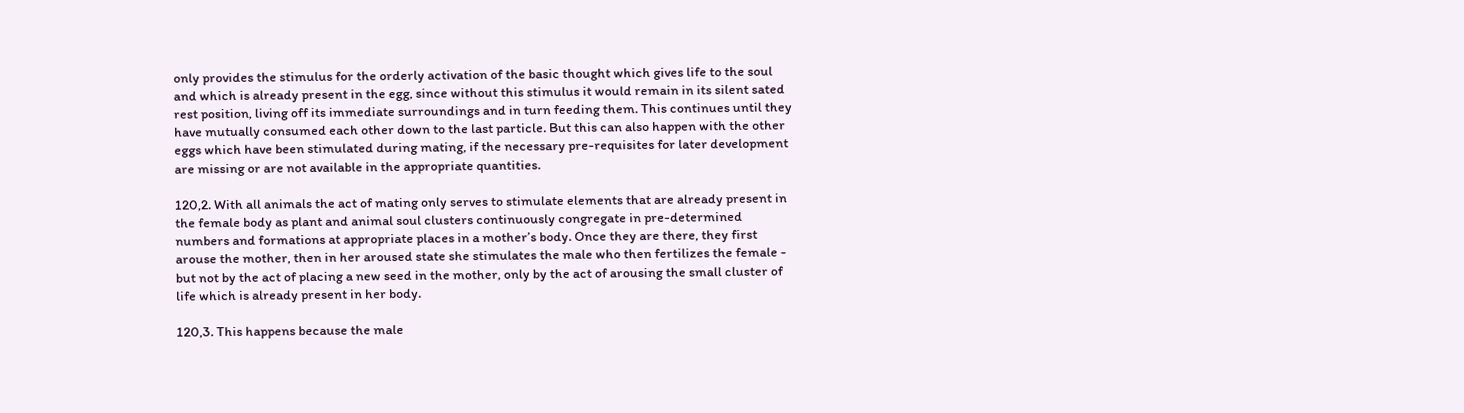only provides the stimulus for the orderly activation of the basic thought which gives life to the soul and which is already present in the egg, since without this stimulus it would remain in its silent sated rest position, living off its immediate surroundings and in turn feeding them. This continues until they have mutually consumed each other down to the last particle. But this can also happen with the other eggs which have been stimulated during mating, if the necessary pre-requisites for later development are missing or are not available in the appropriate quantities.

120,2. With all animals the act of mating only serves to stimulate elements that are already present in the female body as plant and animal soul clusters continuously congregate in pre-determined numbers and formations at appropriate places in a mother’s body. Once they are there, they first arouse the mother, then in her aroused state she stimulates the male who then fertilizes the female - but not by the act of placing a new seed in the mother, only by the act of arousing the small cluster of life which is already present in her body.

120,3. This happens because the male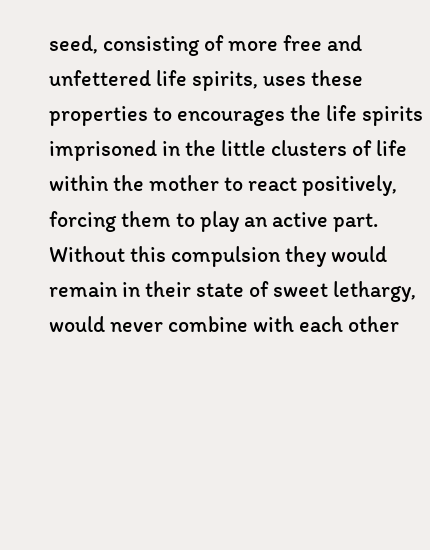seed, consisting of more free and unfettered life spirits, uses these properties to encourages the life spirits imprisoned in the little clusters of life within the mother to react positively, forcing them to play an active part. Without this compulsion they would remain in their state of sweet lethargy, would never combine with each other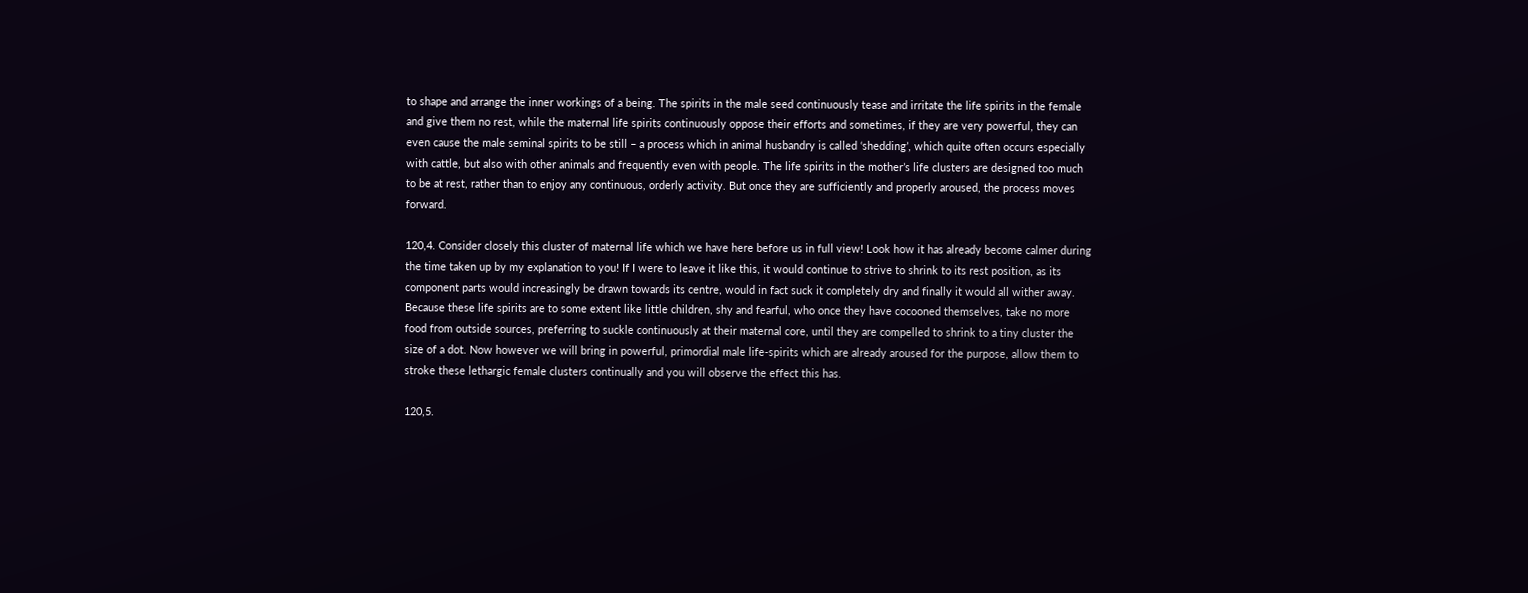to shape and arrange the inner workings of a being. The spirits in the male seed continuously tease and irritate the life spirits in the female and give them no rest, while the maternal life spirits continuously oppose their efforts and sometimes, if they are very powerful, they can even cause the male seminal spirits to be still – a process which in animal husbandry is called ‘shedding’, which quite often occurs especially with cattle, but also with other animals and frequently even with people. The life spirits in the mother’s life clusters are designed too much to be at rest, rather than to enjoy any continuous, orderly activity. But once they are sufficiently and properly aroused, the process moves forward.

120,4. Consider closely this cluster of maternal life which we have here before us in full view! Look how it has already become calmer during the time taken up by my explanation to you! If I were to leave it like this, it would continue to strive to shrink to its rest position, as its component parts would increasingly be drawn towards its centre, would in fact suck it completely dry and finally it would all wither away. Because these life spirits are to some extent like little children, shy and fearful, who once they have cocooned themselves, take no more food from outside sources, preferring to suckle continuously at their maternal core, until they are compelled to shrink to a tiny cluster the size of a dot. Now however we will bring in powerful, primordial male life-spirits which are already aroused for the purpose, allow them to stroke these lethargic female clusters continually and you will observe the effect this has.

120,5.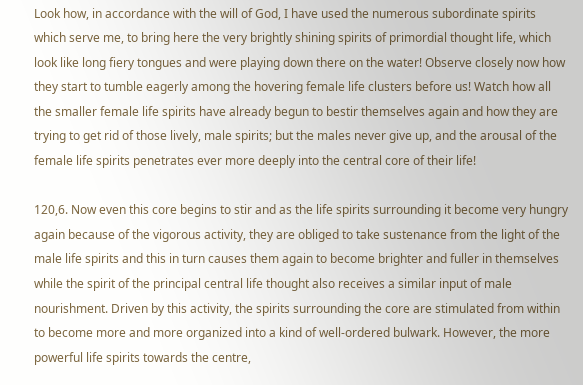Look how, in accordance with the will of God, I have used the numerous subordinate spirits which serve me, to bring here the very brightly shining spirits of primordial thought life, which look like long fiery tongues and were playing down there on the water! Observe closely now how they start to tumble eagerly among the hovering female life clusters before us! Watch how all the smaller female life spirits have already begun to bestir themselves again and how they are trying to get rid of those lively, male spirits; but the males never give up, and the arousal of the female life spirits penetrates ever more deeply into the central core of their life!

120,6. Now even this core begins to stir and as the life spirits surrounding it become very hungry again because of the vigorous activity, they are obliged to take sustenance from the light of the male life spirits and this in turn causes them again to become brighter and fuller in themselves while the spirit of the principal central life thought also receives a similar input of male nourishment. Driven by this activity, the spirits surrounding the core are stimulated from within to become more and more organized into a kind of well-ordered bulwark. However, the more powerful life spirits towards the centre,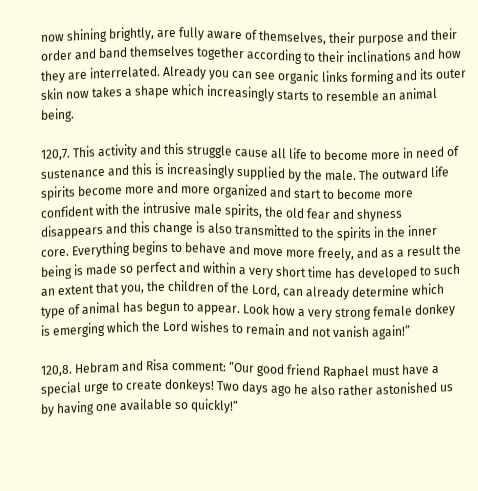now shining brightly, are fully aware of themselves, their purpose and their order and band themselves together according to their inclinations and how they are interrelated. Already you can see organic links forming and its outer skin now takes a shape which increasingly starts to resemble an animal being.

120,7. This activity and this struggle cause all life to become more in need of sustenance and this is increasingly supplied by the male. The outward life spirits become more and more organized and start to become more confident with the intrusive male spirits, the old fear and shyness disappears and this change is also transmitted to the spirits in the inner core. Everything begins to behave and move more freely, and as a result the being is made so perfect and within a very short time has developed to such an extent that you, the children of the Lord, can already determine which type of animal has begun to appear. Look how a very strong female donkey is emerging which the Lord wishes to remain and not vanish again!”

120,8. Hebram and Risa comment: “Our good friend Raphael must have a special urge to create donkeys! Two days ago he also rather astonished us by having one available so quickly!”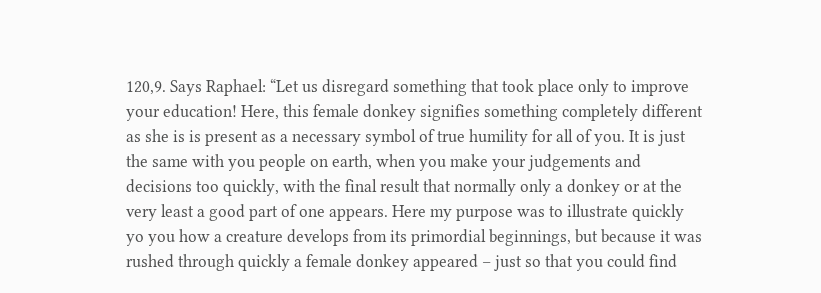120,9. Says Raphael: “Let us disregard something that took place only to improve your education! Here, this female donkey signifies something completely different as she is is present as a necessary symbol of true humility for all of you. It is just the same with you people on earth, when you make your judgements and decisions too quickly, with the final result that normally only a donkey or at the very least a good part of one appears. Here my purpose was to illustrate quickly yo you how a creature develops from its primordial beginnings, but because it was rushed through quickly a female donkey appeared – just so that you could find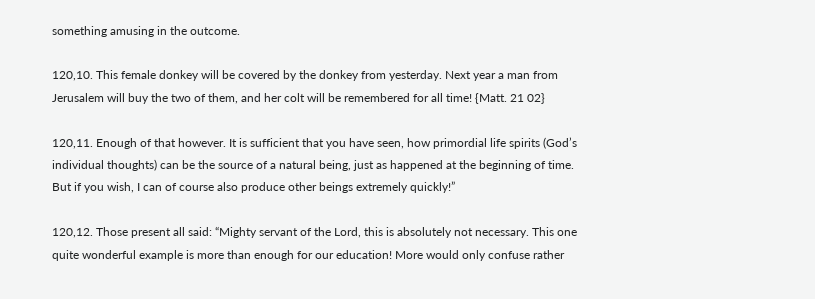something amusing in the outcome.

120,10. This female donkey will be covered by the donkey from yesterday. Next year a man from Jerusalem will buy the two of them, and her colt will be remembered for all time! {Matt. 21 02}

120,11. Enough of that however. It is sufficient that you have seen, how primordial life spirits (God’s individual thoughts) can be the source of a natural being, just as happened at the beginning of time. But if you wish, I can of course also produce other beings extremely quickly!”

120,12. Those present all said: “Mighty servant of the Lord, this is absolutely not necessary. This one quite wonderful example is more than enough for our education! More would only confuse rather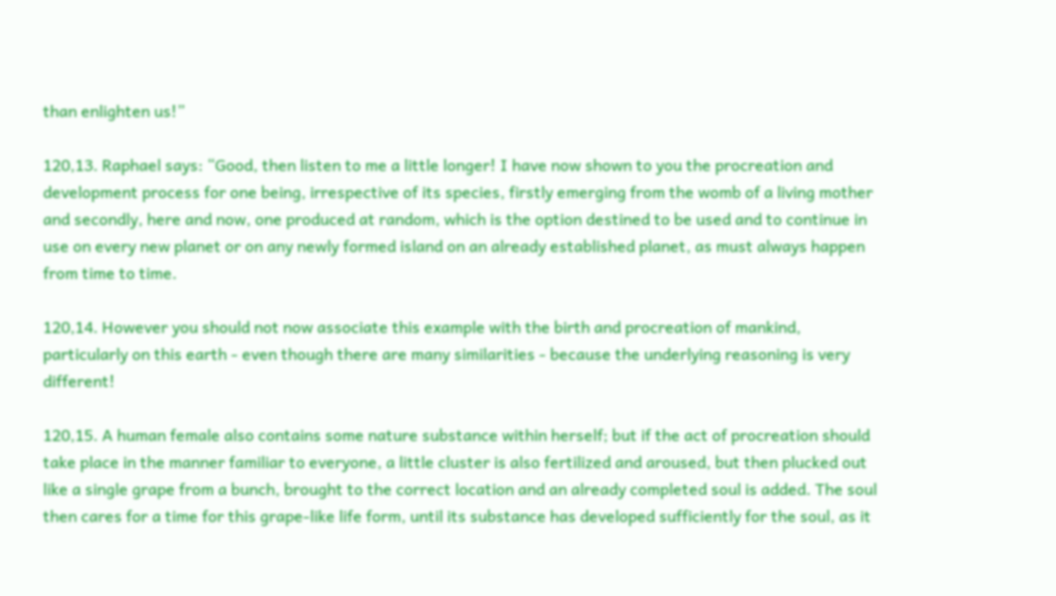than enlighten us!”

120,13. Raphael says: “Good, then listen to me a little longer! I have now shown to you the procreation and development process for one being, irrespective of its species, firstly emerging from the womb of a living mother and secondly, here and now, one produced at random, which is the option destined to be used and to continue in use on every new planet or on any newly formed island on an already established planet, as must always happen from time to time.

120,14. However you should not now associate this example with the birth and procreation of mankind, particularly on this earth - even though there are many similarities - because the underlying reasoning is very different!

120,15. A human female also contains some nature substance within herself; but if the act of procreation should take place in the manner familiar to everyone, a little cluster is also fertilized and aroused, but then plucked out like a single grape from a bunch, brought to the correct location and an already completed soul is added. The soul then cares for a time for this grape-like life form, until its substance has developed sufficiently for the soul, as it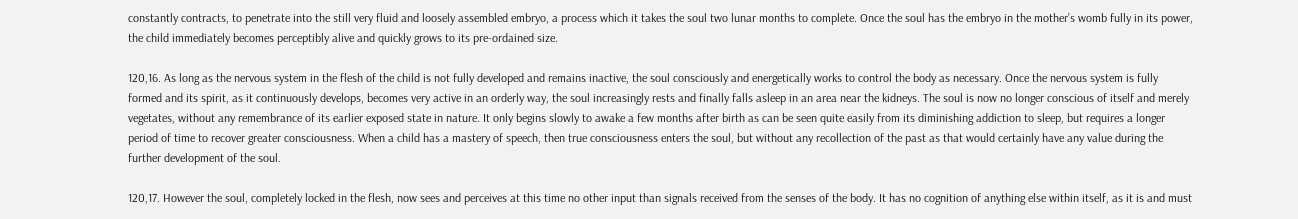constantly contracts, to penetrate into the still very fluid and loosely assembled embryo, a process which it takes the soul two lunar months to complete. Once the soul has the embryo in the mother’s womb fully in its power, the child immediately becomes perceptibly alive and quickly grows to its pre-ordained size.

120,16. As long as the nervous system in the flesh of the child is not fully developed and remains inactive, the soul consciously and energetically works to control the body as necessary. Once the nervous system is fully formed and its spirit, as it continuously develops, becomes very active in an orderly way, the soul increasingly rests and finally falls asleep in an area near the kidneys. The soul is now no longer conscious of itself and merely vegetates, without any remembrance of its earlier exposed state in nature. It only begins slowly to awake a few months after birth as can be seen quite easily from its diminishing addiction to sleep, but requires a longer period of time to recover greater consciousness. When a child has a mastery of speech, then true consciousness enters the soul, but without any recollection of the past as that would certainly have any value during the further development of the soul.

120,17. However the soul, completely locked in the flesh, now sees and perceives at this time no other input than signals received from the senses of the body. It has no cognition of anything else within itself, as it is and must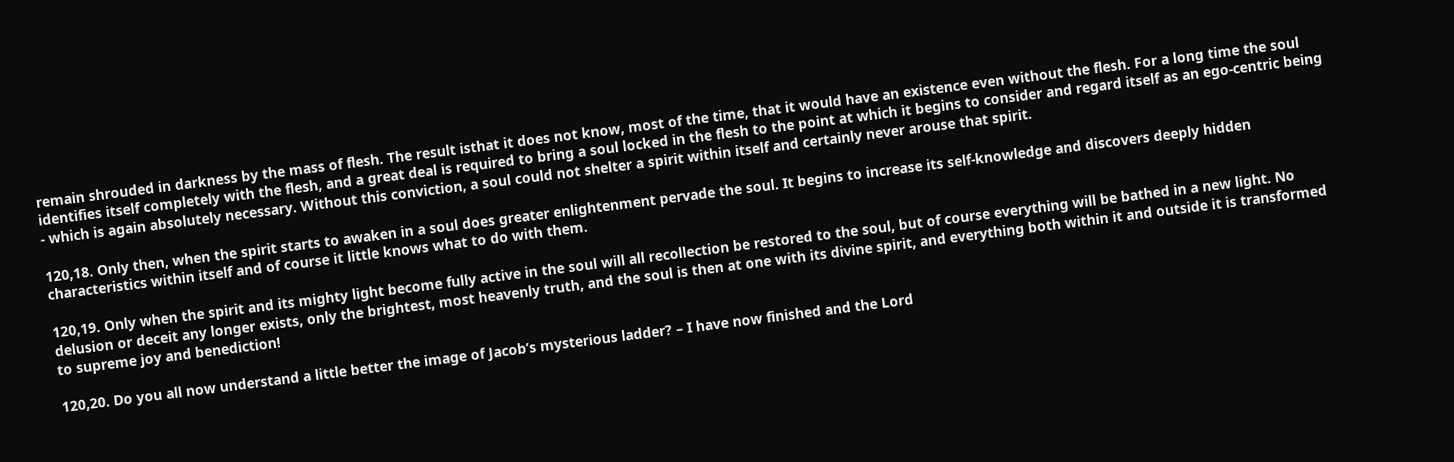remain shrouded in darkness by the mass of flesh. The result isthat it does not know, most of the time, that it would have an existence even without the flesh. For a long time the soul identifies itself completely with the flesh, and a great deal is required to bring a soul locked in the flesh to the point at which it begins to consider and regard itself as an ego-centric being - which is again absolutely necessary. Without this conviction, a soul could not shelter a spirit within itself and certainly never arouse that spirit.

120,18. Only then, when the spirit starts to awaken in a soul does greater enlightenment pervade the soul. It begins to increase its self-knowledge and discovers deeply hidden characteristics within itself and of course it little knows what to do with them.

120,19. Only when the spirit and its mighty light become fully active in the soul will all recollection be restored to the soul, but of course everything will be bathed in a new light. No delusion or deceit any longer exists, only the brightest, most heavenly truth, and the soul is then at one with its divine spirit, and everything both within it and outside it is transformed to supreme joy and benediction!

120,20. Do you all now understand a little better the image of Jacob’s mysterious ladder? – I have now finished and the Lord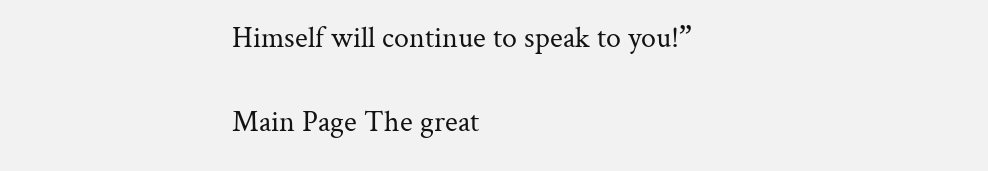Himself will continue to speak to you!”

Main Page The great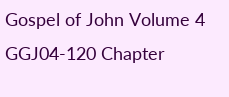Gospel of John Volume 4 GGJ04-120 Chapter